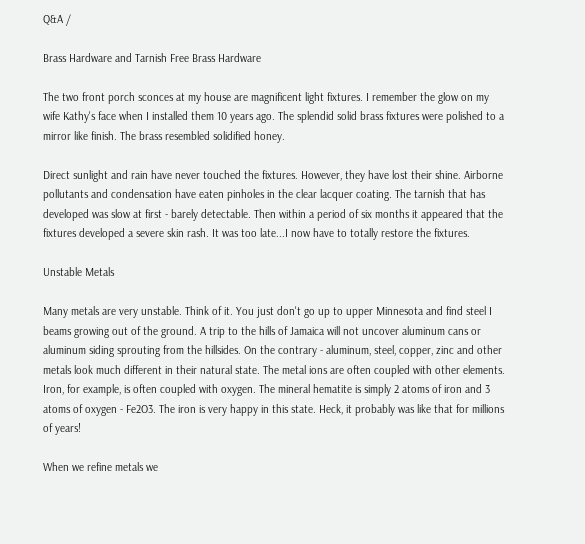Q&A /

Brass Hardware and Tarnish Free Brass Hardware

The two front porch sconces at my house are magnificent light fixtures. I remember the glow on my wife Kathy's face when I installed them 10 years ago. The splendid solid brass fixtures were polished to a mirror like finish. The brass resembled solidified honey.

Direct sunlight and rain have never touched the fixtures. However, they have lost their shine. Airborne pollutants and condensation have eaten pinholes in the clear lacquer coating. The tarnish that has developed was slow at first - barely detectable. Then within a period of six months it appeared that the fixtures developed a severe skin rash. It was too late...I now have to totally restore the fixtures.

Unstable Metals

Many metals are very unstable. Think of it. You just don't go up to upper Minnesota and find steel I beams growing out of the ground. A trip to the hills of Jamaica will not uncover aluminum cans or aluminum siding sprouting from the hillsides. On the contrary - aluminum, steel, copper, zinc and other metals look much different in their natural state. The metal ions are often coupled with other elements. Iron, for example, is often coupled with oxygen. The mineral hematite is simply 2 atoms of iron and 3 atoms of oxygen - Fe2O3. The iron is very happy in this state. Heck, it probably was like that for millions of years!

When we refine metals we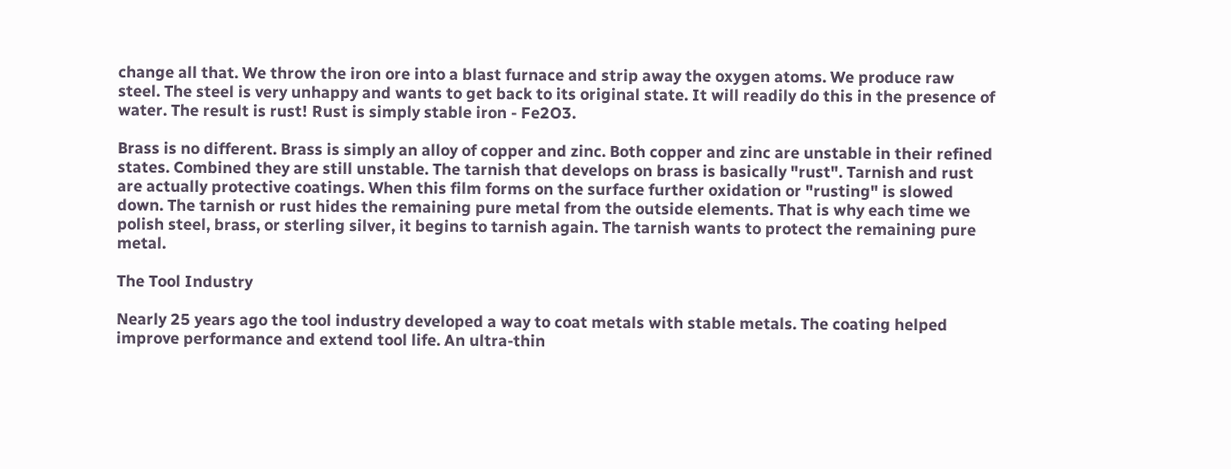change all that. We throw the iron ore into a blast furnace and strip away the oxygen atoms. We produce raw steel. The steel is very unhappy and wants to get back to its original state. It will readily do this in the presence of water. The result is rust! Rust is simply stable iron - Fe2O3.

Brass is no different. Brass is simply an alloy of copper and zinc. Both copper and zinc are unstable in their refined states. Combined they are still unstable. The tarnish that develops on brass is basically "rust". Tarnish and rust are actually protective coatings. When this film forms on the surface further oxidation or "rusting" is slowed down. The tarnish or rust hides the remaining pure metal from the outside elements. That is why each time we polish steel, brass, or sterling silver, it begins to tarnish again. The tarnish wants to protect the remaining pure metal.

The Tool Industry

Nearly 25 years ago the tool industry developed a way to coat metals with stable metals. The coating helped improve performance and extend tool life. An ultra-thin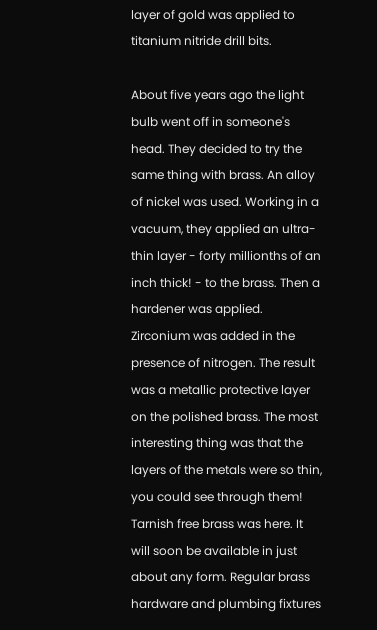layer of gold was applied to titanium nitride drill bits.

About five years ago the light bulb went off in someone's head. They decided to try the same thing with brass. An alloy of nickel was used. Working in a vacuum, they applied an ultra-thin layer - forty millionths of an inch thick! - to the brass. Then a hardener was applied. Zirconium was added in the presence of nitrogen. The result was a metallic protective layer on the polished brass. The most interesting thing was that the layers of the metals were so thin, you could see through them! Tarnish free brass was here. It will soon be available in just about any form. Regular brass hardware and plumbing fixtures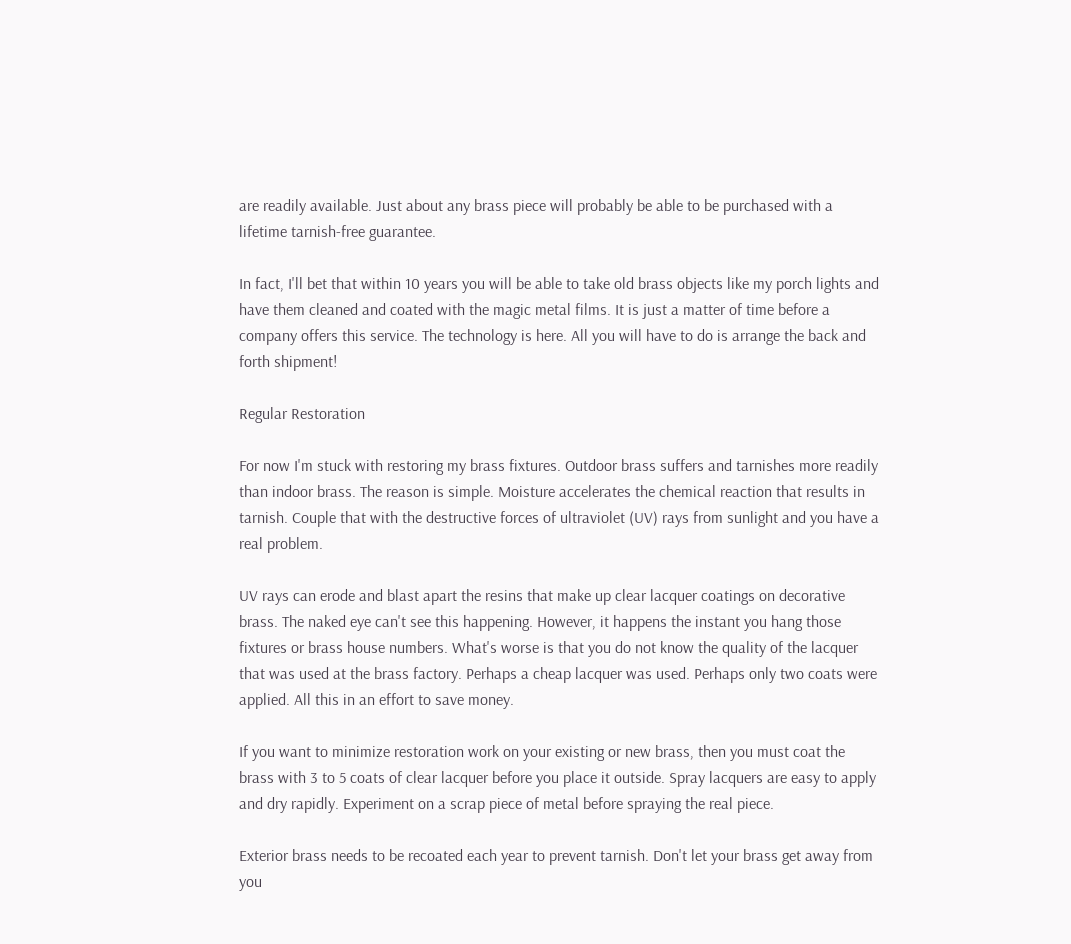are readily available. Just about any brass piece will probably be able to be purchased with a lifetime tarnish-free guarantee.

In fact, I'll bet that within 10 years you will be able to take old brass objects like my porch lights and have them cleaned and coated with the magic metal films. It is just a matter of time before a company offers this service. The technology is here. All you will have to do is arrange the back and forth shipment!

Regular Restoration

For now I'm stuck with restoring my brass fixtures. Outdoor brass suffers and tarnishes more readily than indoor brass. The reason is simple. Moisture accelerates the chemical reaction that results in tarnish. Couple that with the destructive forces of ultraviolet (UV) rays from sunlight and you have a real problem.

UV rays can erode and blast apart the resins that make up clear lacquer coatings on decorative brass. The naked eye can't see this happening. However, it happens the instant you hang those fixtures or brass house numbers. What's worse is that you do not know the quality of the lacquer that was used at the brass factory. Perhaps a cheap lacquer was used. Perhaps only two coats were applied. All this in an effort to save money.

If you want to minimize restoration work on your existing or new brass, then you must coat the brass with 3 to 5 coats of clear lacquer before you place it outside. Spray lacquers are easy to apply and dry rapidly. Experiment on a scrap piece of metal before spraying the real piece.

Exterior brass needs to be recoated each year to prevent tarnish. Don't let your brass get away from you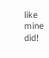like mine did!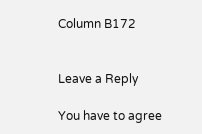Column B172


Leave a Reply

You have to agree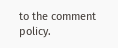to the comment policy.